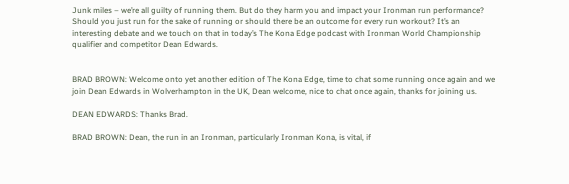Junk miles – we’re all guilty of running them. But do they harm you and impact your Ironman run performance? Should you just run for the sake of running or should there be an outcome for every run workout? It’s an interesting debate and we touch on that in today’s The Kona Edge podcast with Ironman World Championship qualifier and competitor Dean Edwards.


BRAD BROWN: Welcome onto yet another edition of The Kona Edge, time to chat some running once again and we join Dean Edwards in Wolverhampton in the UK, Dean welcome, nice to chat once again, thanks for joining us.

DEAN EDWARDS: Thanks Brad.

BRAD BROWN: Dean, the run in an Ironman, particularly Ironman Kona, is vital, if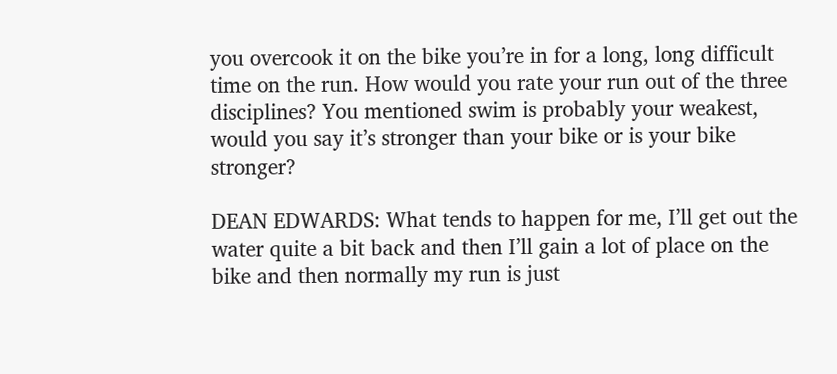you overcook it on the bike you’re in for a long, long difficult time on the run. How would you rate your run out of the three disciplines? You mentioned swim is probably your weakest, would you say it’s stronger than your bike or is your bike stronger?

DEAN EDWARDS: What tends to happen for me, I’ll get out the water quite a bit back and then I’ll gain a lot of place on the bike and then normally my run is just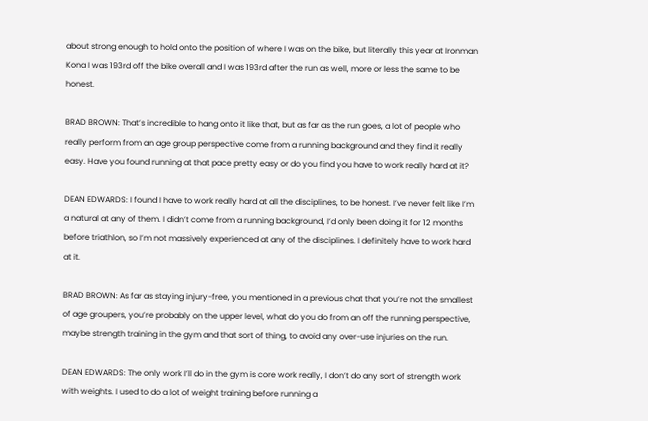about strong enough to hold onto the position of where I was on the bike, but literally this year at Ironman Kona I was 193rd off the bike overall and I was 193rd after the run as well, more or less the same to be honest.

BRAD BROWN: That’s incredible to hang onto it like that, but as far as the run goes, a lot of people who really perform from an age group perspective come from a running background and they find it really easy. Have you found running at that pace pretty easy or do you find you have to work really hard at it?

DEAN EDWARDS: I found I have to work really hard at all the disciplines, to be honest. I’ve never felt like I’m a natural at any of them. I didn’t come from a running background, I’d only been doing it for 12 months before triathlon, so I’m not massively experienced at any of the disciplines. I definitely have to work hard at it.

BRAD BROWN: As far as staying injury-free, you mentioned in a previous chat that you’re not the smallest of age groupers, you’re probably on the upper level, what do you do from an off the running perspective, maybe strength training in the gym and that sort of thing, to avoid any over-use injuries on the run.

DEAN EDWARDS: The only work I’ll do in the gym is core work really, I don’t do any sort of strength work with weights. I used to do a lot of weight training before running a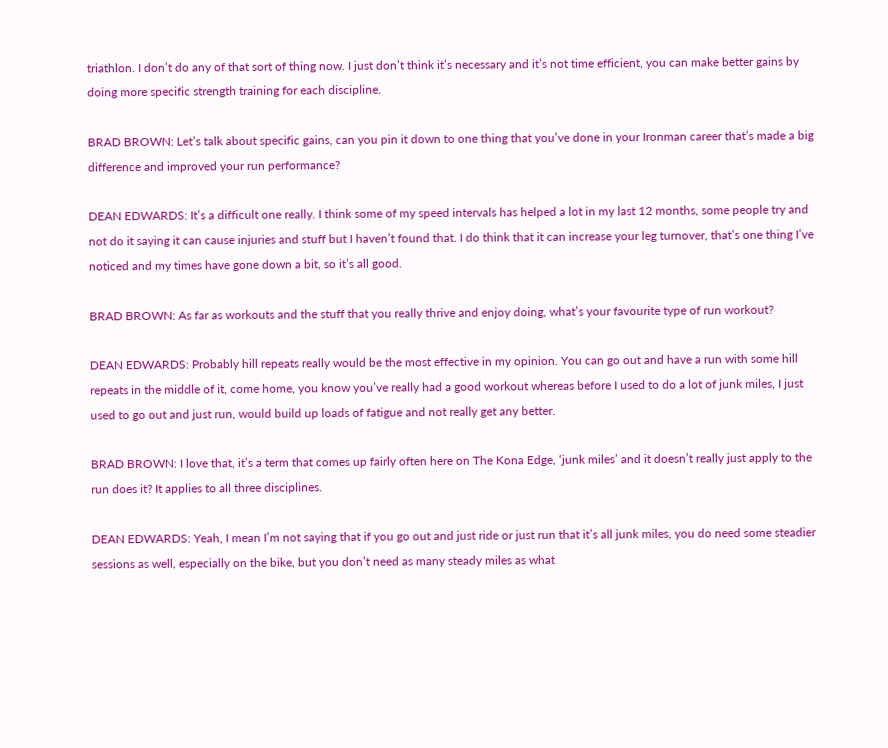triathlon. I don’t do any of that sort of thing now. I just don’t think it’s necessary and it’s not time efficient, you can make better gains by doing more specific strength training for each discipline.

BRAD BROWN: Let’s talk about specific gains, can you pin it down to one thing that you’ve done in your Ironman career that’s made a big difference and improved your run performance?

DEAN EDWARDS: It’s a difficult one really. I think some of my speed intervals has helped a lot in my last 12 months, some people try and not do it saying it can cause injuries and stuff but I haven’t found that. I do think that it can increase your leg turnover, that’s one thing I’ve noticed and my times have gone down a bit, so it’s all good.

BRAD BROWN: As far as workouts and the stuff that you really thrive and enjoy doing, what’s your favourite type of run workout?

DEAN EDWARDS: Probably hill repeats really would be the most effective in my opinion. You can go out and have a run with some hill repeats in the middle of it, come home, you know you’ve really had a good workout whereas before I used to do a lot of junk miles, I just used to go out and just run, would build up loads of fatigue and not really get any better.

BRAD BROWN: I love that, it’s a term that comes up fairly often here on The Kona Edge, ‘junk miles’ and it doesn’t really just apply to the run does it? It applies to all three disciplines.

DEAN EDWARDS: Yeah, I mean I’m not saying that if you go out and just ride or just run that it’s all junk miles, you do need some steadier sessions as well, especially on the bike, but you don’t need as many steady miles as what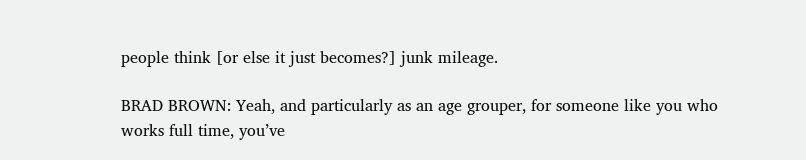people think [or else it just becomes?] junk mileage.

BRAD BROWN: Yeah, and particularly as an age grouper, for someone like you who works full time, you’ve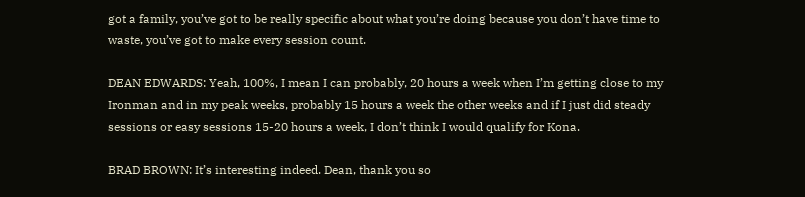got a family, you’ve got to be really specific about what you’re doing because you don’t have time to waste, you’ve got to make every session count.

DEAN EDWARDS: Yeah, 100%, I mean I can probably, 20 hours a week when I’m getting close to my Ironman and in my peak weeks, probably 15 hours a week the other weeks and if I just did steady sessions or easy sessions 15-20 hours a week, I don’t think I would qualify for Kona.

BRAD BROWN: It’s interesting indeed. Dean, thank you so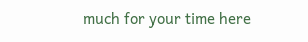much for your time here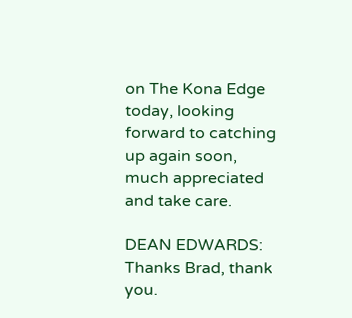on The Kona Edge today, looking forward to catching up again soon, much appreciated and take care.

DEAN EDWARDS: Thanks Brad, thank you.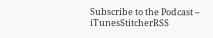Subscribe to the Podcast – iTunesStitcherRSS